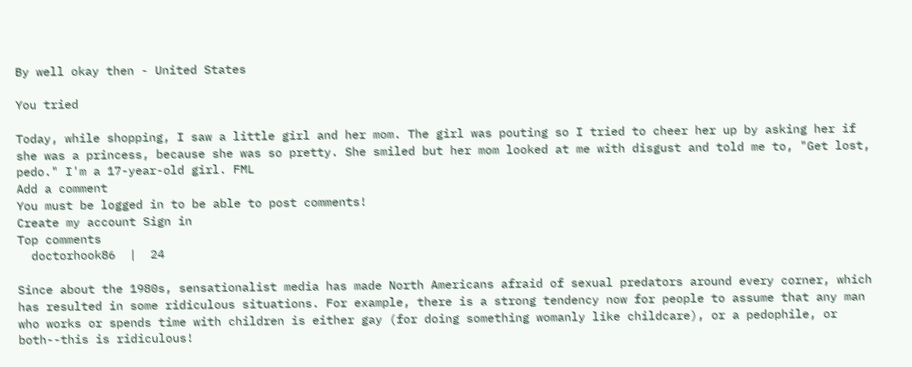By well okay then - United States

You tried

Today, while shopping, I saw a little girl and her mom. The girl was pouting so I tried to cheer her up by asking her if she was a princess, because she was so pretty. She smiled but her mom looked at me with disgust and told me to, "Get lost, pedo." I'm a 17-year-old girl. FML
Add a comment
You must be logged in to be able to post comments!
Create my account Sign in
Top comments
  doctorhook86  |  24

Since about the 1980s, sensationalist media has made North Americans afraid of sexual predators around every corner, which has resulted in some ridiculous situations. For example, there is a strong tendency now for people to assume that any man who works or spends time with children is either gay (for doing something womanly like childcare), or a pedophile, or both--this is ridiculous!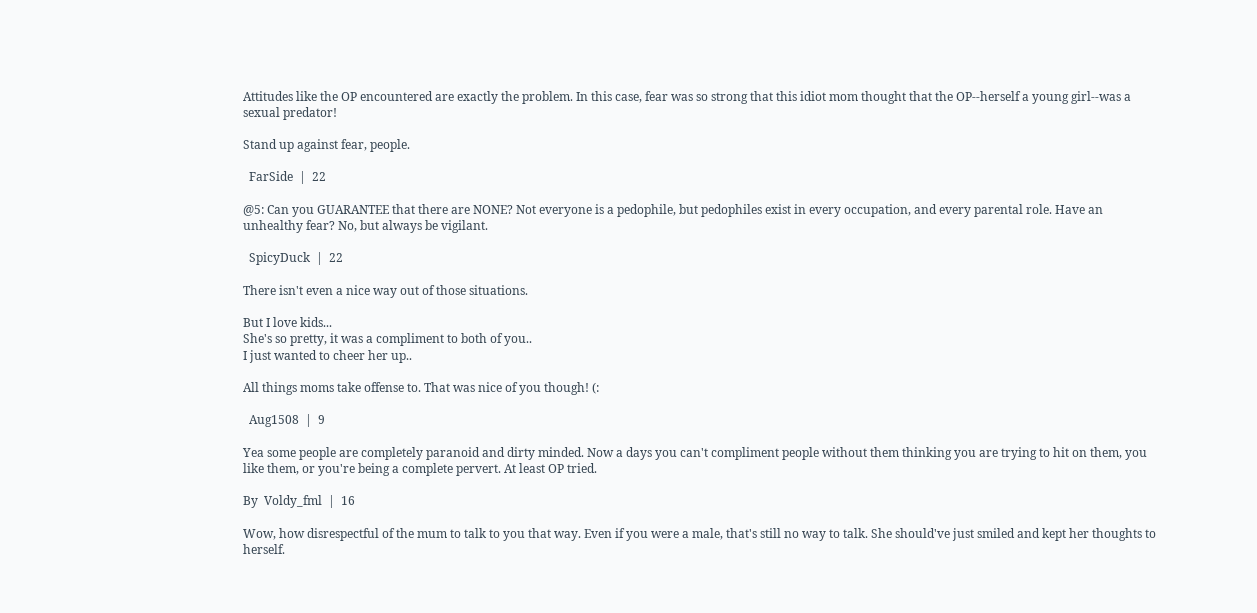Attitudes like the OP encountered are exactly the problem. In this case, fear was so strong that this idiot mom thought that the OP--herself a young girl--was a sexual predator!

Stand up against fear, people.

  FarSide  |  22

@5: Can you GUARANTEE that there are NONE? Not everyone is a pedophile, but pedophiles exist in every occupation, and every parental role. Have an unhealthy fear? No, but always be vigilant.

  SpicyDuck  |  22

There isn't even a nice way out of those situations.

But I love kids...
She's so pretty, it was a compliment to both of you..
I just wanted to cheer her up..

All things moms take offense to. That was nice of you though! (:

  Aug1508  |  9

Yea some people are completely paranoid and dirty minded. Now a days you can't compliment people without them thinking you are trying to hit on them, you like them, or you're being a complete pervert. At least OP tried.

By  Voldy_fml  |  16

Wow, how disrespectful of the mum to talk to you that way. Even if you were a male, that's still no way to talk. She should've just smiled and kept her thoughts to herself.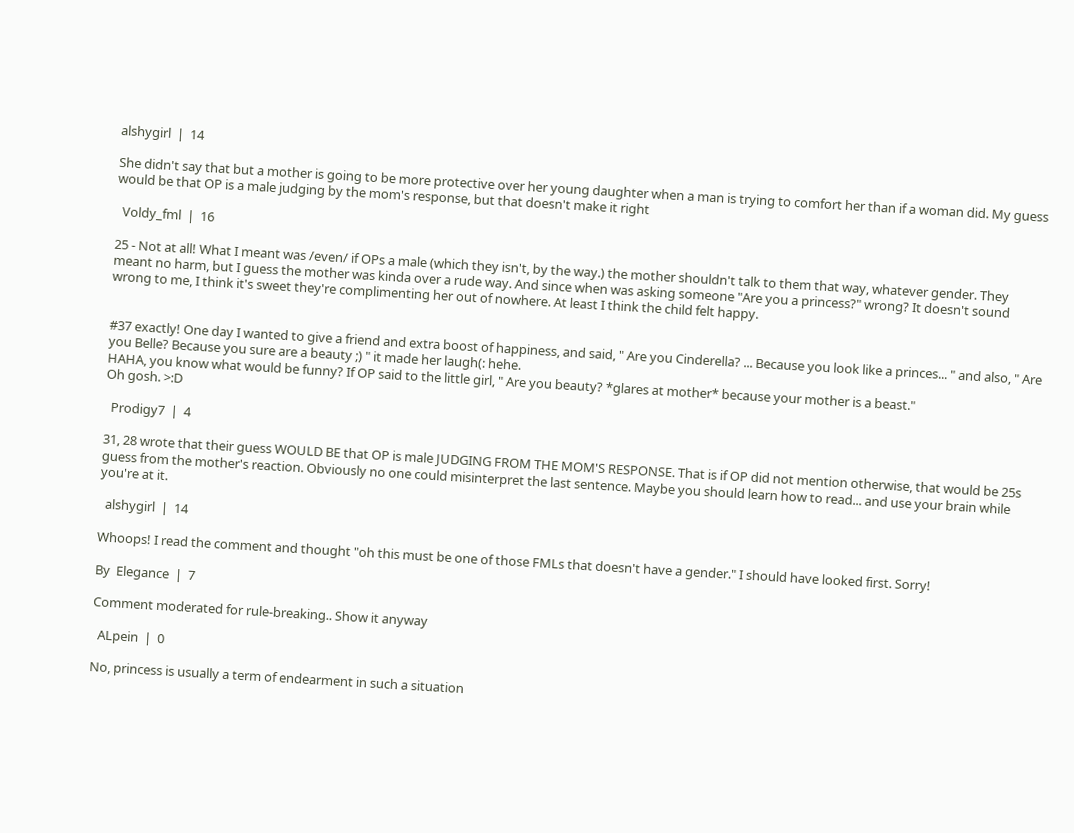alshygirl  |  14

She didn't say that but a mother is going to be more protective over her young daughter when a man is trying to comfort her than if a woman did. My guess would be that OP is a male judging by the mom's response, but that doesn't make it right

  Voldy_fml  |  16

25 - Not at all! What I meant was /even/ if OPs a male (which they isn't, by the way.) the mother shouldn't talk to them that way, whatever gender. They meant no harm, but I guess the mother was kinda over a rude way. And since when was asking someone "Are you a princess?" wrong? It doesn't sound wrong to me, I think it's sweet they're complimenting her out of nowhere. At least I think the child felt happy.


#37 exactly! One day I wanted to give a friend and extra boost of happiness, and said, " Are you Cinderella? ... Because you look like a princes... " and also, " Are you Belle? Because you sure are a beauty ;) " it made her laugh(: hehe.
HAHA, you know what would be funny? If OP said to the little girl, " Are you beauty? *glares at mother* because your mother is a beast."
Oh gosh. >:D

  Prodigy7  |  4

31, 28 wrote that their guess WOULD BE that OP is male JUDGING FROM THE MOM'S RESPONSE. That is if OP did not mention otherwise, that would be 25s guess from the mother's reaction. Obviously no one could misinterpret the last sentence. Maybe you should learn how to read... and use your brain while you're at it.

  alshygirl  |  14

Whoops! I read the comment and thought "oh this must be one of those FMLs that doesn't have a gender." I should have looked first. Sorry!

By  Elegance  |  7

Comment moderated for rule-breaking.. Show it anyway

  ALpein  |  0

No, princess is usually a term of endearment in such a situation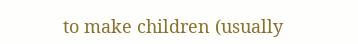to make children (usually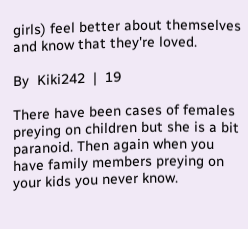girls) feel better about themselves and know that they're loved.

By  Kiki242  |  19

There have been cases of females preying on children but she is a bit paranoid. Then again when you have family members preying on your kids you never know.